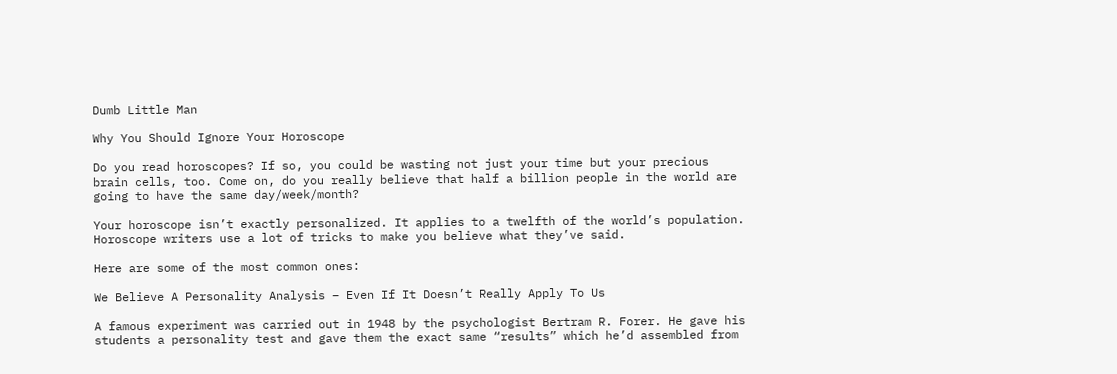Dumb Little Man

Why You Should Ignore Your Horoscope

Do you read horoscopes? If so, you could be wasting not just your time but your precious brain cells, too. Come on, do you really believe that half a billion people in the world are going to have the same day/week/month?

Your horoscope isn’t exactly personalized. It applies to a twelfth of the world’s population. Horoscope writers use a lot of tricks to make you believe what they’ve said.

Here are some of the most common ones:

We Believe A Personality Analysis – Even If It Doesn’t Really Apply To Us

A famous experiment was carried out in 1948 by the psychologist Bertram R. Forer. He gave his students a personality test and gave them the exact same “results” which he’d assembled from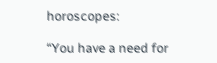horoscopes:

“You have a need for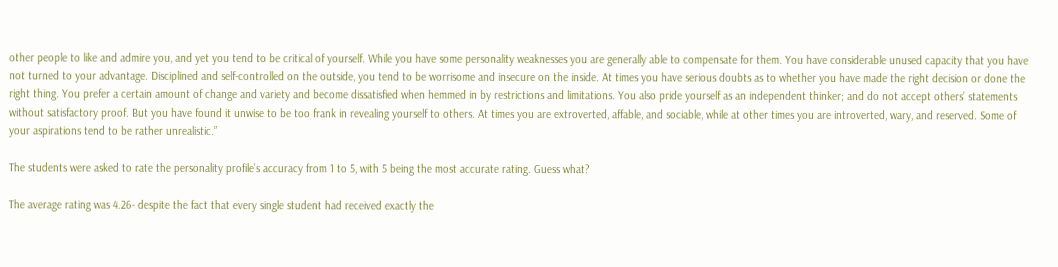other people to like and admire you, and yet you tend to be critical of yourself. While you have some personality weaknesses you are generally able to compensate for them. You have considerable unused capacity that you have not turned to your advantage. Disciplined and self-controlled on the outside, you tend to be worrisome and insecure on the inside. At times you have serious doubts as to whether you have made the right decision or done the right thing. You prefer a certain amount of change and variety and become dissatisfied when hemmed in by restrictions and limitations. You also pride yourself as an independent thinker; and do not accept others’ statements without satisfactory proof. But you have found it unwise to be too frank in revealing yourself to others. At times you are extroverted, affable, and sociable, while at other times you are introverted, wary, and reserved. Some of your aspirations tend to be rather unrealistic.”

The students were asked to rate the personality profile’s accuracy from 1 to 5, with 5 being the most accurate rating. Guess what?

The average rating was 4.26- despite the fact that every single student had received exactly the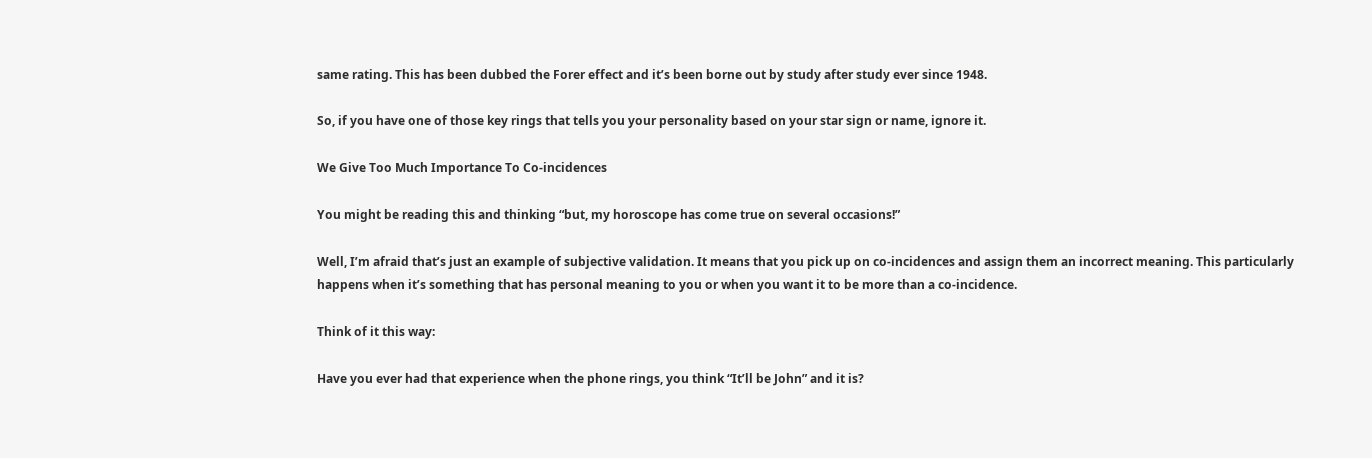same rating. This has been dubbed the Forer effect and it’s been borne out by study after study ever since 1948.

So, if you have one of those key rings that tells you your personality based on your star sign or name, ignore it.

We Give Too Much Importance To Co-incidences

You might be reading this and thinking “but, my horoscope has come true on several occasions!”

Well, I’m afraid that’s just an example of subjective validation. It means that you pick up on co-incidences and assign them an incorrect meaning. This particularly happens when it’s something that has personal meaning to you or when you want it to be more than a co-incidence.

Think of it this way:

Have you ever had that experience when the phone rings, you think “It’ll be John” and it is?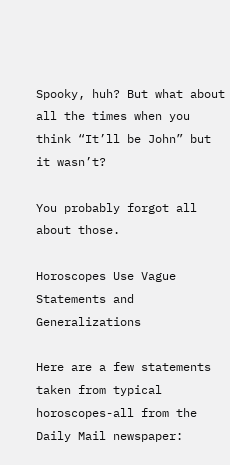Spooky, huh? But what about all the times when you think “It’ll be John” but it wasn’t?

You probably forgot all about those.

Horoscopes Use Vague Statements and Generalizations

Here are a few statements taken from typical horoscopes-all from the Daily Mail newspaper: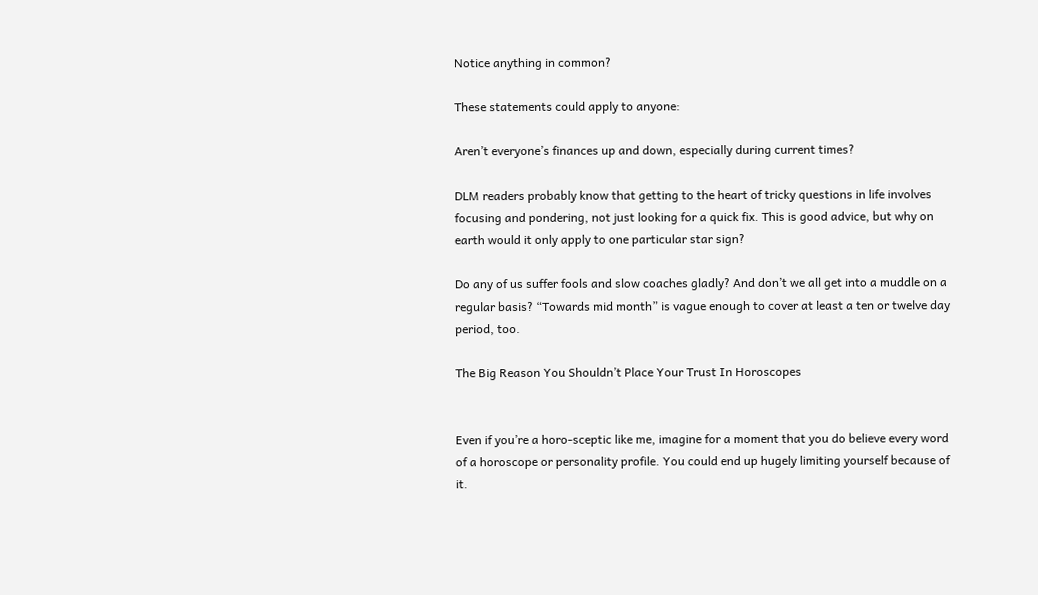Notice anything in common?

These statements could apply to anyone:

Aren’t everyone’s finances up and down, especially during current times?

DLM readers probably know that getting to the heart of tricky questions in life involves focusing and pondering, not just looking for a quick fix. This is good advice, but why on earth would it only apply to one particular star sign?

Do any of us suffer fools and slow coaches gladly? And don’t we all get into a muddle on a regular basis? “Towards mid month” is vague enough to cover at least a ten or twelve day period, too.

The Big Reason You Shouldn’t Place Your Trust In Horoscopes


Even if you’re a horo-sceptic like me, imagine for a moment that you do believe every word of a horoscope or personality profile. You could end up hugely limiting yourself because of it.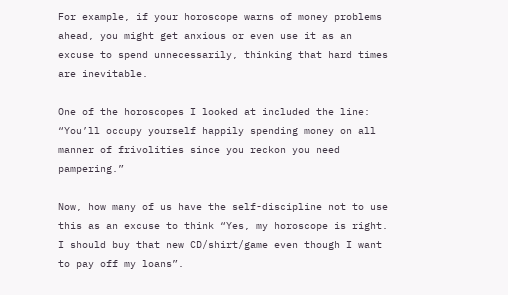For example, if your horoscope warns of money problems ahead, you might get anxious or even use it as an excuse to spend unnecessarily, thinking that hard times are inevitable.

One of the horoscopes I looked at included the line: “You’ll occupy yourself happily spending money on all manner of frivolities since you reckon you need pampering.”

Now, how many of us have the self-discipline not to use this as an excuse to think “Yes, my horoscope is right. I should buy that new CD/shirt/game even though I want to pay off my loans”.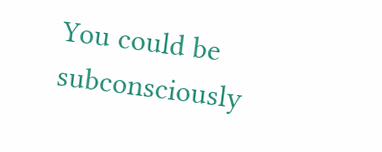You could be subconsciously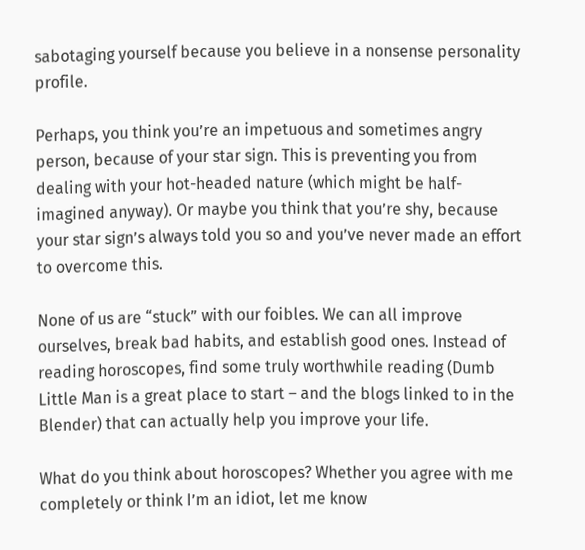sabotaging yourself because you believe in a nonsense personality profile.

Perhaps, you think you’re an impetuous and sometimes angry person, because of your star sign. This is preventing you from dealing with your hot-headed nature (which might be half-imagined anyway). Or maybe you think that you’re shy, because your star sign’s always told you so and you’ve never made an effort to overcome this.

None of us are “stuck” with our foibles. We can all improve ourselves, break bad habits, and establish good ones. Instead of reading horoscopes, find some truly worthwhile reading (Dumb Little Man is a great place to start – and the blogs linked to in the Blender) that can actually help you improve your life.

What do you think about horoscopes? Whether you agree with me completely or think I’m an idiot, let me know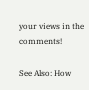your views in the comments!

See Also: How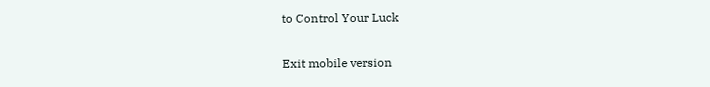to Control Your Luck

Exit mobile version